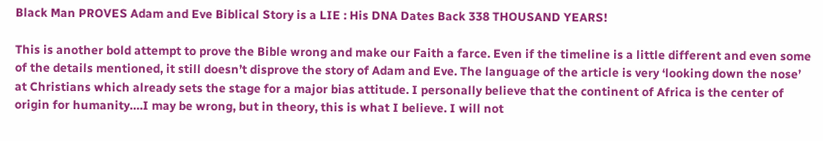Black Man PROVES Adam and Eve Biblical Story is a LIE : His DNA Dates Back 338 THOUSAND YEARS!

This is another bold attempt to prove the Bible wrong and make our Faith a farce. Even if the timeline is a little different and even some of the details mentioned, it still doesn’t disprove the story of Adam and Eve. The language of the article is very ‘looking down the nose’ at Christians which already sets the stage for a major bias attitude. I personally believe that the continent of Africa is the center of origin for humanity….I may be wrong, but in theory, this is what I believe. I will not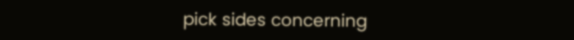pick sides concerning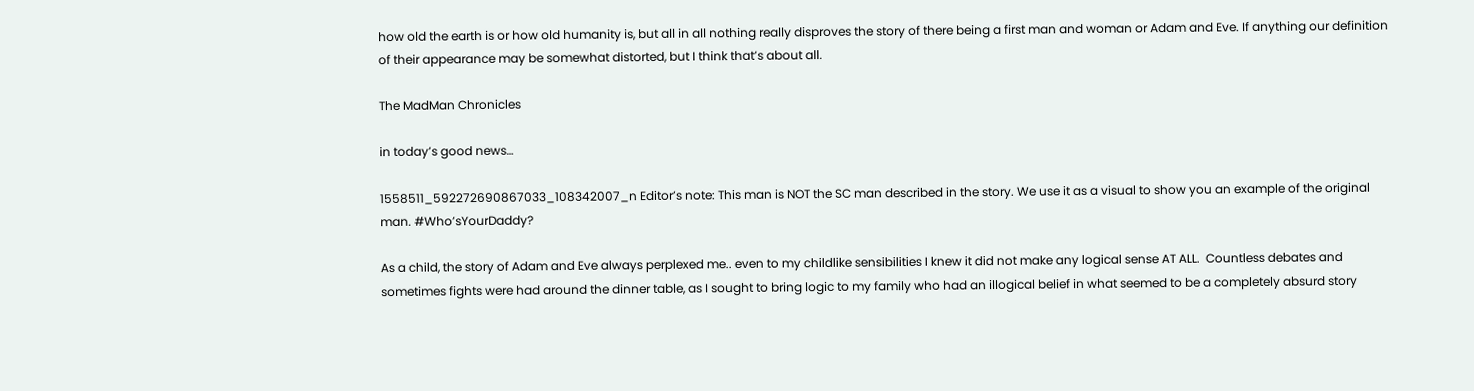how old the earth is or how old humanity is, but all in all nothing really disproves the story of there being a first man and woman or Adam and Eve. If anything our definition of their appearance may be somewhat distorted, but I think that’s about all.

The MadMan Chronicles

in today’s good news…

1558511_592272690867033_108342007_n Editor’s note: This man is NOT the SC man described in the story. We use it as a visual to show you an example of the original man. #Who’sYourDaddy?

As a child, the story of Adam and Eve always perplexed me.. even to my childlike sensibilities I knew it did not make any logical sense AT ALL.  Countless debates and sometimes fights were had around the dinner table, as I sought to bring logic to my family who had an illogical belief in what seemed to be a completely absurd story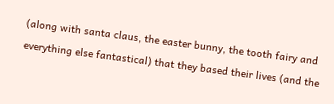(along with santa claus, the easter bunny, the tooth fairy and everything else fantastical) that they based their lives (and the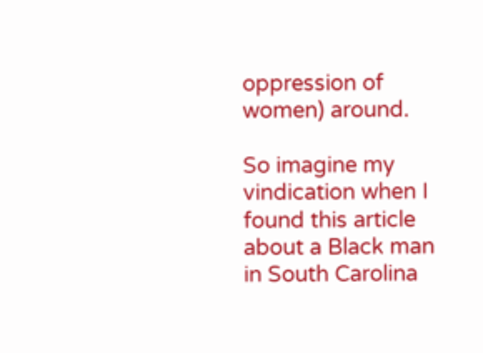oppression of women) around.

So imagine my vindication when I found this article about a Black man in South Carolina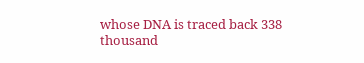whose DNA is traced back 338 thousand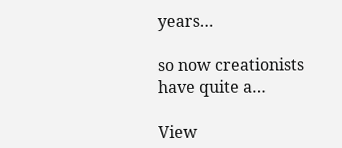years…

so now creationists have quite a…

View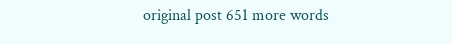original post 651 more words